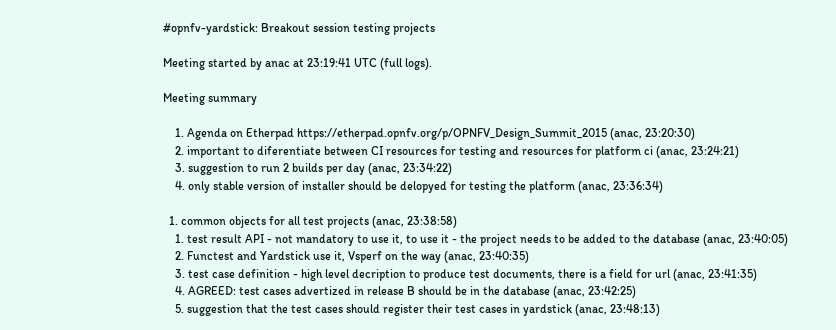#opnfv-yardstick: Breakout session testing projects

Meeting started by anac at 23:19:41 UTC (full logs).

Meeting summary

    1. Agenda on Etherpad https://etherpad.opnfv.org/p/OPNFV_Design_Summit_2015 (anac, 23:20:30)
    2. important to diferentiate between CI resources for testing and resources for platform ci (anac, 23:24:21)
    3. suggestion to run 2 builds per day (anac, 23:34:22)
    4. only stable version of installer should be delopyed for testing the platform (anac, 23:36:34)

  1. common objects for all test projects (anac, 23:38:58)
    1. test result API - not mandatory to use it, to use it - the project needs to be added to the database (anac, 23:40:05)
    2. Functest and Yardstick use it, Vsperf on the way (anac, 23:40:35)
    3. test case definition - high level decription to produce test documents, there is a field for url (anac, 23:41:35)
    4. AGREED: test cases advertized in release B should be in the database (anac, 23:42:25)
    5. suggestion that the test cases should register their test cases in yardstick (anac, 23:48:13)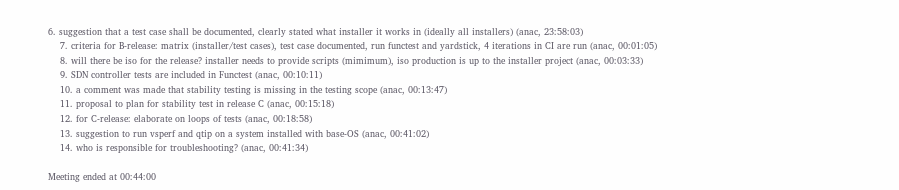6. suggestion that a test case shall be documented, clearly stated what installer it works in (ideally all installers) (anac, 23:58:03)
    7. criteria for B-release: matrix (installer/test cases), test case documented, run functest and yardstick, 4 iterations in CI are run (anac, 00:01:05)
    8. will there be iso for the release? installer needs to provide scripts (mimimum), iso production is up to the installer project (anac, 00:03:33)
    9. SDN controller tests are included in Functest (anac, 00:10:11)
    10. a comment was made that stability testing is missing in the testing scope (anac, 00:13:47)
    11. proposal to plan for stability test in release C (anac, 00:15:18)
    12. for C-release: elaborate on loops of tests (anac, 00:18:58)
    13. suggestion to run vsperf and qtip on a system installed with base-OS (anac, 00:41:02)
    14. who is responsible for troubleshooting? (anac, 00:41:34)

Meeting ended at 00:44:00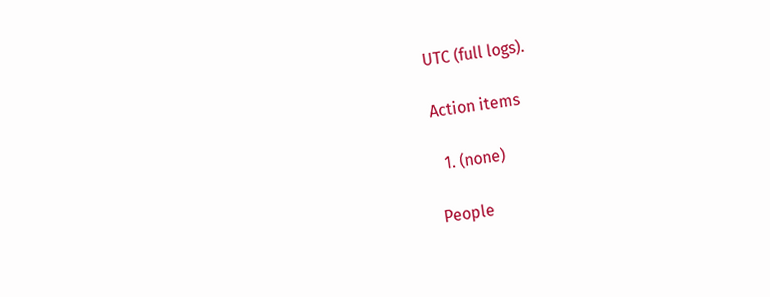UTC (full logs).

Action items

  1. (none)

People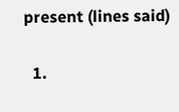present (lines said)

  1.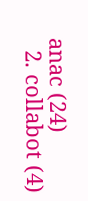anac (24)
  2. collabot (4)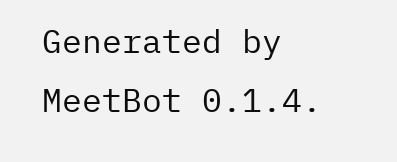Generated by MeetBot 0.1.4.